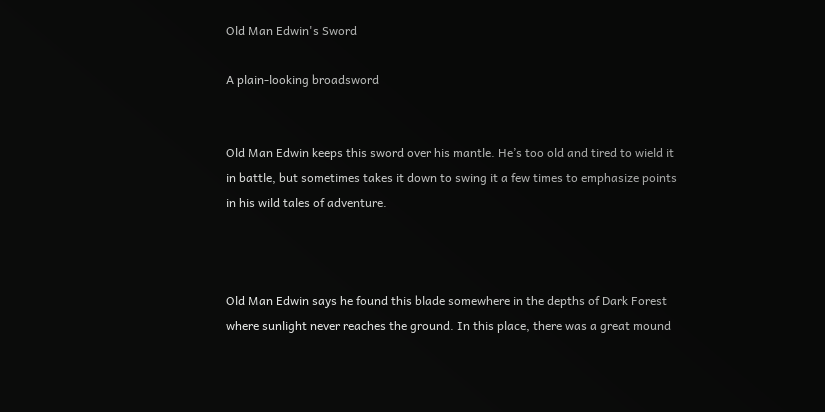Old Man Edwin's Sword

A plain-looking broadsword


Old Man Edwin keeps this sword over his mantle. He’s too old and tired to wield it in battle, but sometimes takes it down to swing it a few times to emphasize points in his wild tales of adventure.



Old Man Edwin says he found this blade somewhere in the depths of Dark Forest where sunlight never reaches the ground. In this place, there was a great mound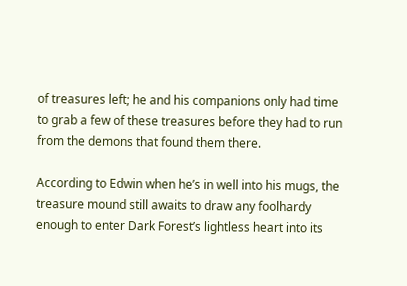of treasures left; he and his companions only had time to grab a few of these treasures before they had to run from the demons that found them there.

According to Edwin when he’s in well into his mugs, the treasure mound still awaits to draw any foolhardy enough to enter Dark Forest’s lightless heart into its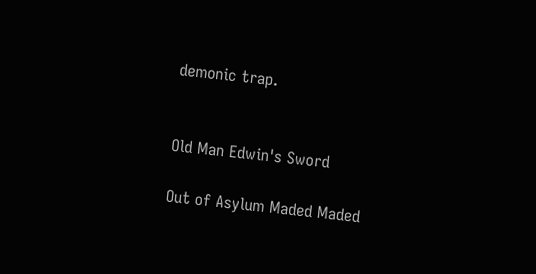demonic trap.


Old Man Edwin's Sword

Out of Asylum Maded Maded